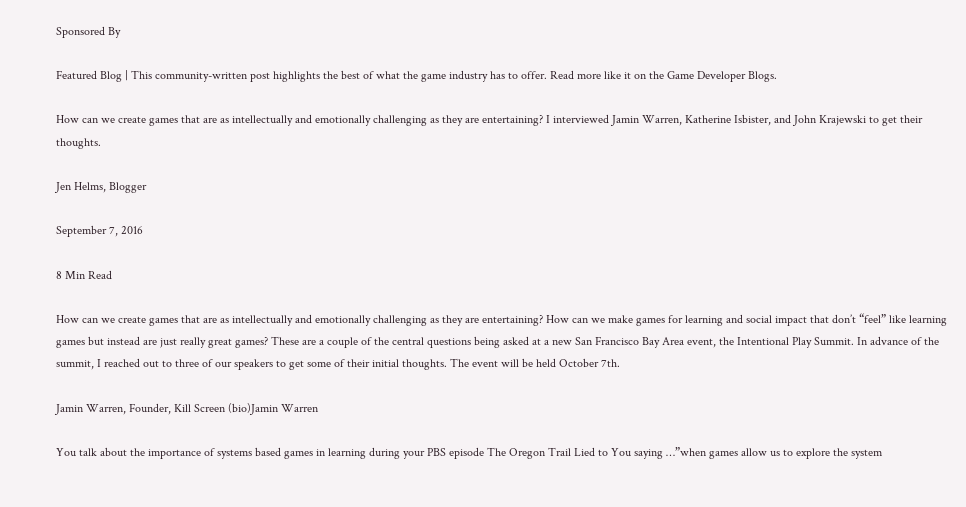Sponsored By

Featured Blog | This community-written post highlights the best of what the game industry has to offer. Read more like it on the Game Developer Blogs.

How can we create games that are as intellectually and emotionally challenging as they are entertaining? I interviewed Jamin Warren, Katherine Isbister, and John Krajewski to get their thoughts.

Jen Helms, Blogger

September 7, 2016

8 Min Read

How can we create games that are as intellectually and emotionally challenging as they are entertaining? How can we make games for learning and social impact that don’t “feel” like learning games but instead are just really great games? These are a couple of the central questions being asked at a new San Francisco Bay Area event, the Intentional Play Summit. In advance of the summit, I reached out to three of our speakers to get some of their initial thoughts. The event will be held October 7th.

Jamin Warren, Founder, Kill Screen (bio)Jamin Warren

You talk about the importance of systems based games in learning during your PBS episode The Oregon Trail Lied to You saying …”when games allow us to explore the system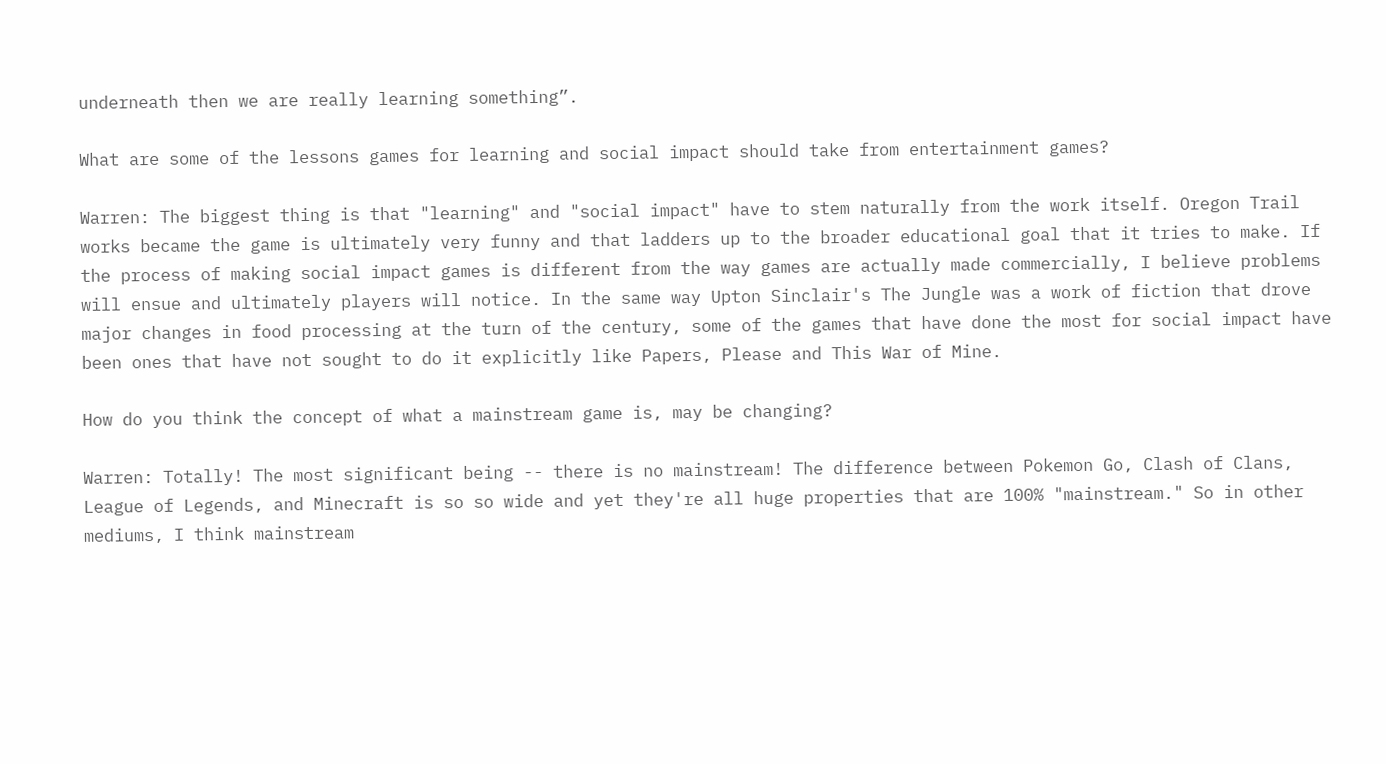underneath then we are really learning something”.

What are some of the lessons games for learning and social impact should take from entertainment games?

Warren: The biggest thing is that "learning" and "social impact" have to stem naturally from the work itself. Oregon Trail works became the game is ultimately very funny and that ladders up to the broader educational goal that it tries to make. If the process of making social impact games is different from the way games are actually made commercially, I believe problems will ensue and ultimately players will notice. In the same way Upton Sinclair's The Jungle was a work of fiction that drove major changes in food processing at the turn of the century, some of the games that have done the most for social impact have been ones that have not sought to do it explicitly like Papers, Please and This War of Mine.

How do you think the concept of what a mainstream game is, may be changing?

Warren: Totally! The most significant being -- there is no mainstream! The difference between Pokemon Go, Clash of Clans, League of Legends, and Minecraft is so so wide and yet they're all huge properties that are 100% "mainstream." So in other mediums, I think mainstream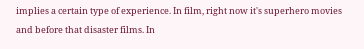implies a certain type of experience. In film, right now it's superhero movies and before that disaster films. In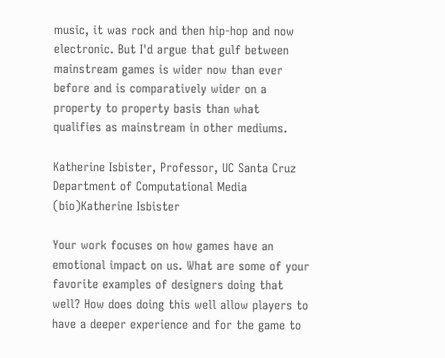music, it was rock and then hip-hop and now electronic. But I'd argue that gulf between mainstream games is wider now than ever before and is comparatively wider on a property to property basis than what qualifies as mainstream in other mediums.

Katherine Isbister, Professor, UC Santa Cruz Department of Computational Media (bio)Katherine Isbister

Your work focuses on how games have an emotional impact on us. What are some of your favorite examples of designers doing that well? How does doing this well allow players to have a deeper experience and for the game to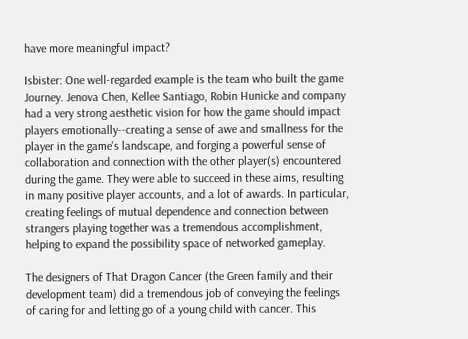have more meaningful impact?

Isbister: One well-regarded example is the team who built the game Journey. Jenova Chen, Kellee Santiago, Robin Hunicke and company had a very strong aesthetic vision for how the game should impact players emotionally--creating a sense of awe and smallness for the player in the game's landscape, and forging a powerful sense of collaboration and connection with the other player(s) encountered during the game. They were able to succeed in these aims, resulting in many positive player accounts, and a lot of awards. In particular, creating feelings of mutual dependence and connection between strangers playing together was a tremendous accomplishment, helping to expand the possibility space of networked gameplay.

The designers of That Dragon Cancer (the Green family and their development team) did a tremendous job of conveying the feelings of caring for and letting go of a young child with cancer. This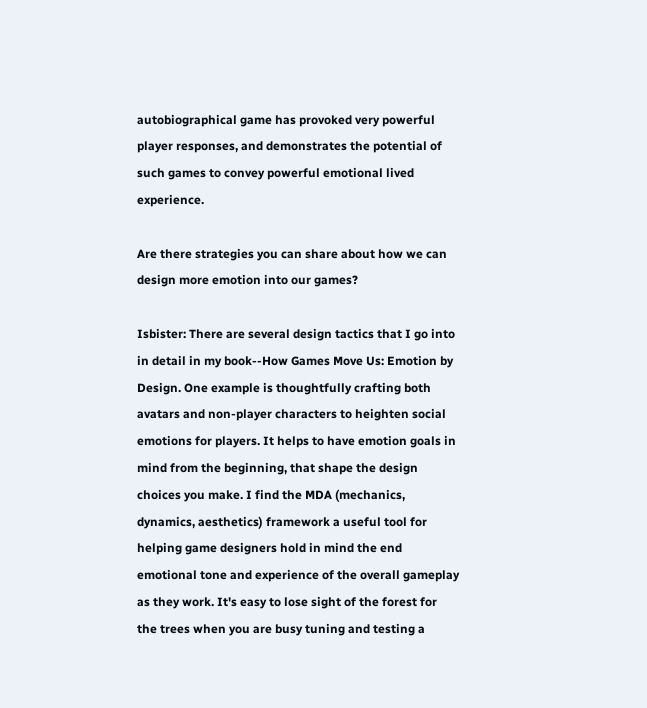autobiographical game has provoked very powerful player responses, and demonstrates the potential of such games to convey powerful emotional lived experience.

Are there strategies you can share about how we can design more emotion into our games?

Isbister: There are several design tactics that I go into in detail in my book--How Games Move Us: Emotion by Design. One example is thoughtfully crafting both avatars and non-player characters to heighten social emotions for players. It helps to have emotion goals in mind from the beginning, that shape the design choices you make. I find the MDA (mechanics, dynamics, aesthetics) framework a useful tool for helping game designers hold in mind the end emotional tone and experience of the overall gameplay as they work. It's easy to lose sight of the forest for the trees when you are busy tuning and testing a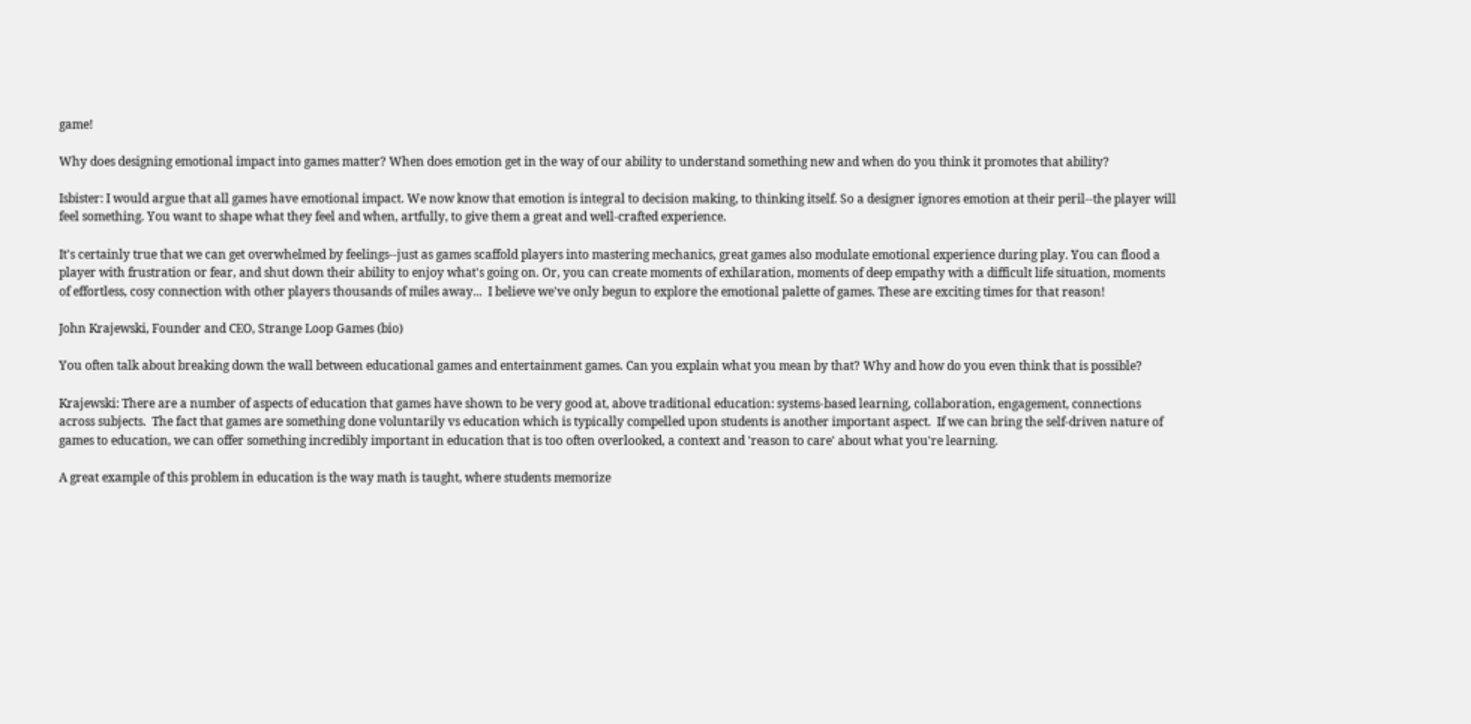game!

Why does designing emotional impact into games matter? When does emotion get in the way of our ability to understand something new and when do you think it promotes that ability?

Isbister: I would argue that all games have emotional impact. We now know that emotion is integral to decision making, to thinking itself. So a designer ignores emotion at their peril--the player will feel something. You want to shape what they feel and when, artfully, to give them a great and well-crafted experience.

It's certainly true that we can get overwhelmed by feelings--just as games scaffold players into mastering mechanics, great games also modulate emotional experience during play. You can flood a player with frustration or fear, and shut down their ability to enjoy what's going on. Or, you can create moments of exhilaration, moments of deep empathy with a difficult life situation, moments of effortless, cosy connection with other players thousands of miles away...  I believe we've only begun to explore the emotional palette of games. These are exciting times for that reason!

John Krajewski, Founder and CEO, Strange Loop Games (bio)

You often talk about breaking down the wall between educational games and entertainment games. Can you explain what you mean by that? Why and how do you even think that is possible?

Krajewski: There are a number of aspects of education that games have shown to be very good at, above traditional education: systems-based learning, collaboration, engagement, connections across subjects.  The fact that games are something done voluntarily vs education which is typically compelled upon students is another important aspect.  If we can bring the self-driven nature of games to education, we can offer something incredibly important in education that is too often overlooked, a context and 'reason to care' about what you're learning.

A great example of this problem in education is the way math is taught, where students memorize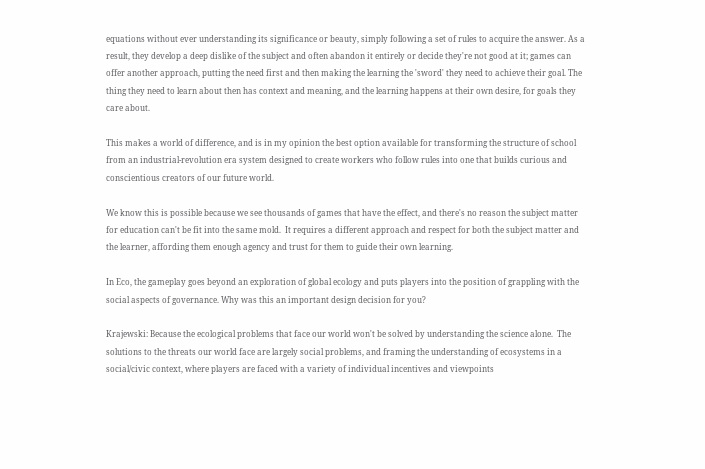equations without ever understanding its significance or beauty, simply following a set of rules to acquire the answer. As a result, they develop a deep dislike of the subject and often abandon it entirely or decide they're not good at it; games can offer another approach, putting the need first and then making the learning the 'sword' they need to achieve their goal. The thing they need to learn about then has context and meaning, and the learning happens at their own desire, for goals they care about.

This makes a world of difference, and is in my opinion the best option available for transforming the structure of school from an industrial-revolution era system designed to create workers who follow rules into one that builds curious and conscientious creators of our future world.

We know this is possible because we see thousands of games that have the effect, and there's no reason the subject matter for education can't be fit into the same mold.  It requires a different approach and respect for both the subject matter and the learner, affording them enough agency and trust for them to guide their own learning.

In Eco, the gameplay goes beyond an exploration of global ecology and puts players into the position of grappling with the social aspects of governance. Why was this an important design decision for you?

Krajewski: Because the ecological problems that face our world won't be solved by understanding the science alone.  The solutions to the threats our world face are largely social problems, and framing the understanding of ecosystems in a social/civic context, where players are faced with a variety of individual incentives and viewpoints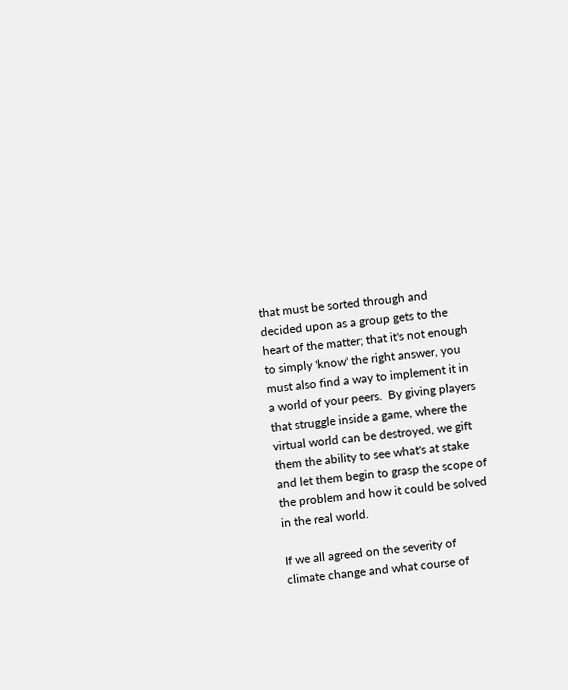that must be sorted through and decided upon as a group gets to the heart of the matter; that it's not enough to simply 'know' the right answer, you must also find a way to implement it in a world of your peers.  By giving players that struggle inside a game, where the virtual world can be destroyed, we gift them the ability to see what's at stake and let them begin to grasp the scope of the problem and how it could be solved in the real world.

If we all agreed on the severity of climate change and what course of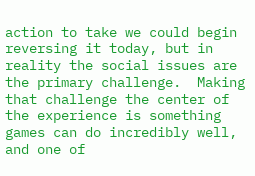action to take we could begin reversing it today, but in reality the social issues are the primary challenge.  Making that challenge the center of the experience is something games can do incredibly well, and one of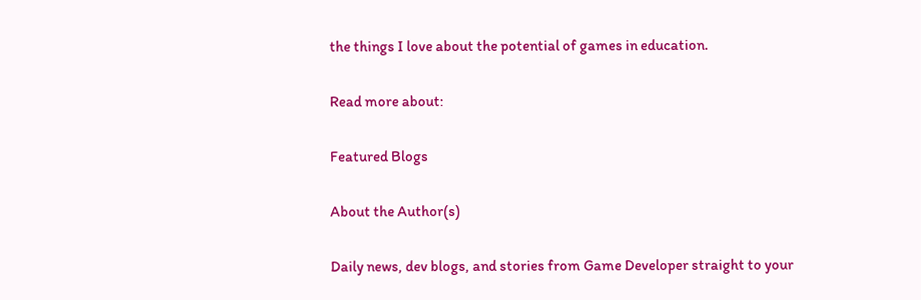the things I love about the potential of games in education.

Read more about:

Featured Blogs

About the Author(s)

Daily news, dev blogs, and stories from Game Developer straight to your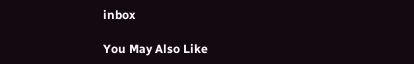inbox

You May Also Like